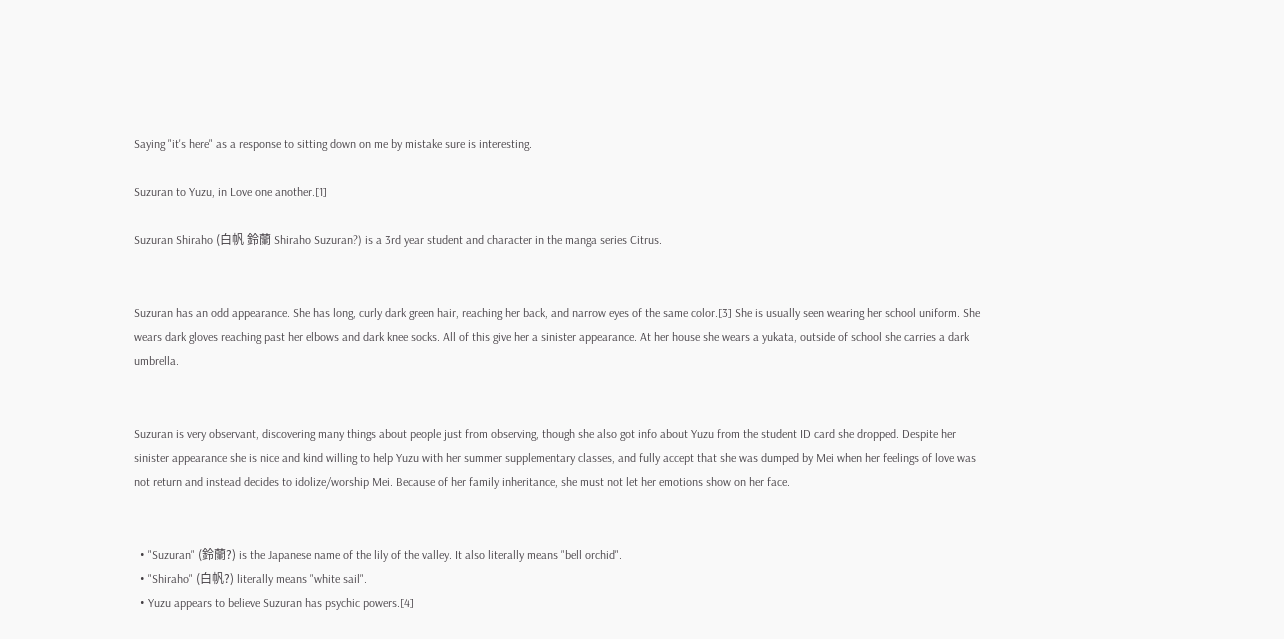Saying "it's here" as a response to sitting down on me by mistake sure is interesting.

Suzuran to Yuzu, in Love one another.[1]

Suzuran Shiraho (白帆 鈴蘭 Shiraho Suzuran?) is a 3rd year student and character in the manga series Citrus.


Suzuran has an odd appearance. She has long, curly dark green hair, reaching her back, and narrow eyes of the same color.[3] She is usually seen wearing her school uniform. She wears dark gloves reaching past her elbows and dark knee socks. All of this give her a sinister appearance. At her house she wears a yukata, outside of school she carries a dark umbrella.


Suzuran is very observant, discovering many things about people just from observing, though she also got info about Yuzu from the student ID card she dropped. Despite her sinister appearance she is nice and kind willing to help Yuzu with her summer supplementary classes, and fully accept that she was dumped by Mei when her feelings of love was not return and instead decides to idolize/worship Mei. Because of her family inheritance, she must not let her emotions show on her face.


  • "Suzuran" (鈴蘭?) is the Japanese name of the lily of the valley. It also literally means "bell orchid".
  • "Shiraho" (白帆?) literally means "white sail".
  • Yuzu appears to believe Suzuran has psychic powers.[4]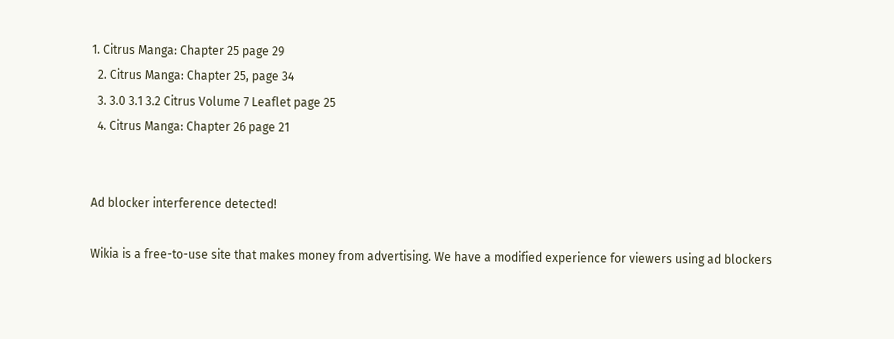1. Citrus Manga: Chapter 25 page 29
  2. Citrus Manga: Chapter 25, page 34
  3. 3.0 3.1 3.2 Citrus Volume 7 Leaflet page 25
  4. Citrus Manga: Chapter 26 page 21


Ad blocker interference detected!

Wikia is a free-to-use site that makes money from advertising. We have a modified experience for viewers using ad blockers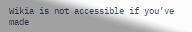Wikia is not accessible if you’ve made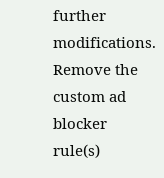further modifications. Remove the custom ad blocker rule(s)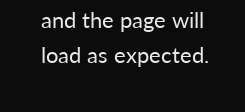and the page will load as expected.